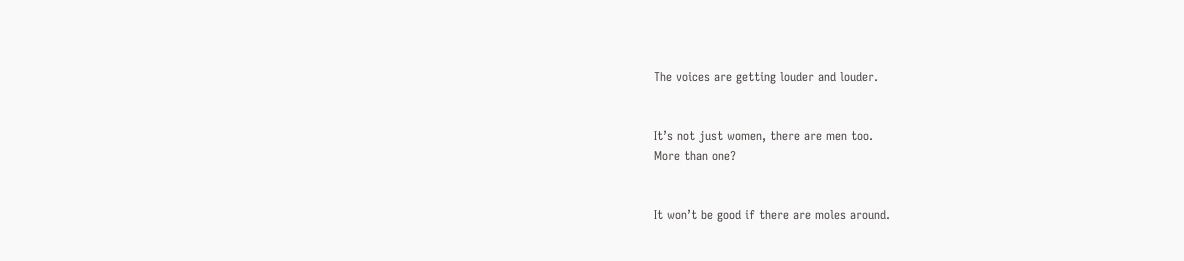The voices are getting louder and louder.


It’s not just women, there are men too.
More than one?


It won’t be good if there are moles around.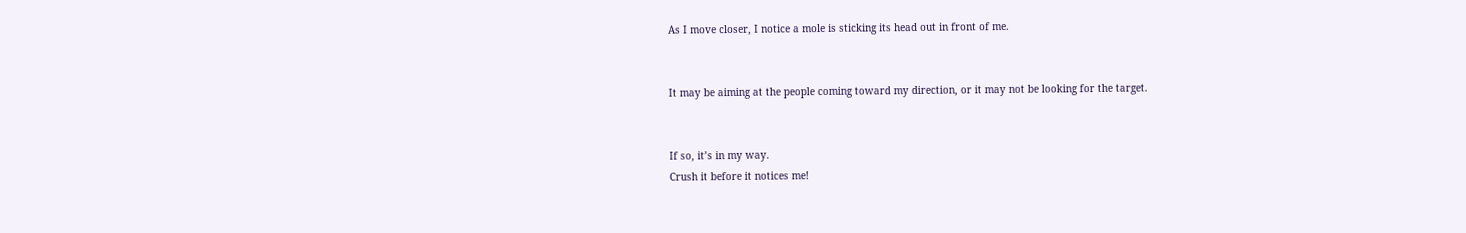As I move closer, I notice a mole is sticking its head out in front of me.


It may be aiming at the people coming toward my direction, or it may not be looking for the target.


If so, it’s in my way.
Crush it before it notices me!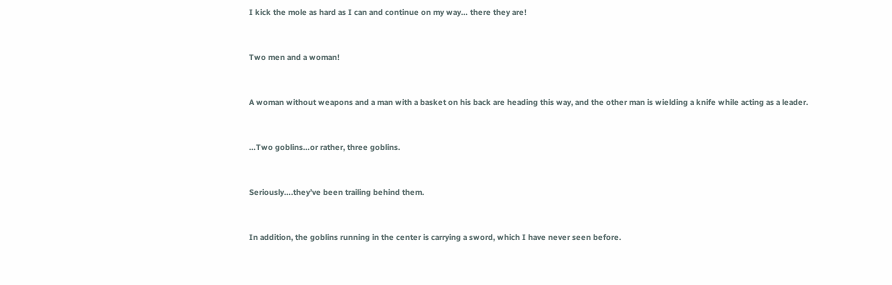I kick the mole as hard as I can and continue on my way… there they are!


Two men and a woman!


A woman without weapons and a man with a basket on his back are heading this way, and the other man is wielding a knife while acting as a leader.


…Two goblins…or rather, three goblins.


Seriously….they’ve been trailing behind them.


In addition, the goblins running in the center is carrying a sword, which I have never seen before.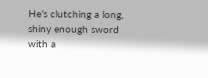He’s clutching a long, shiny enough sword with a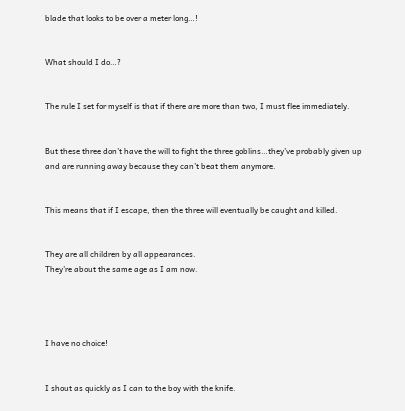blade that looks to be over a meter long…!


What should I do…?


The rule I set for myself is that if there are more than two, I must flee immediately.


But these three don’t have the will to fight the three goblins…they’ve probably given up and are running away because they can’t beat them anymore.


This means that if I escape, then the three will eventually be caught and killed.


They are all children by all appearances.
They’re about the same age as I am now.




I have no choice!


I shout as quickly as I can to the boy with the knife.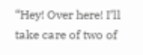“Hey! Over here! I’ll take care of two of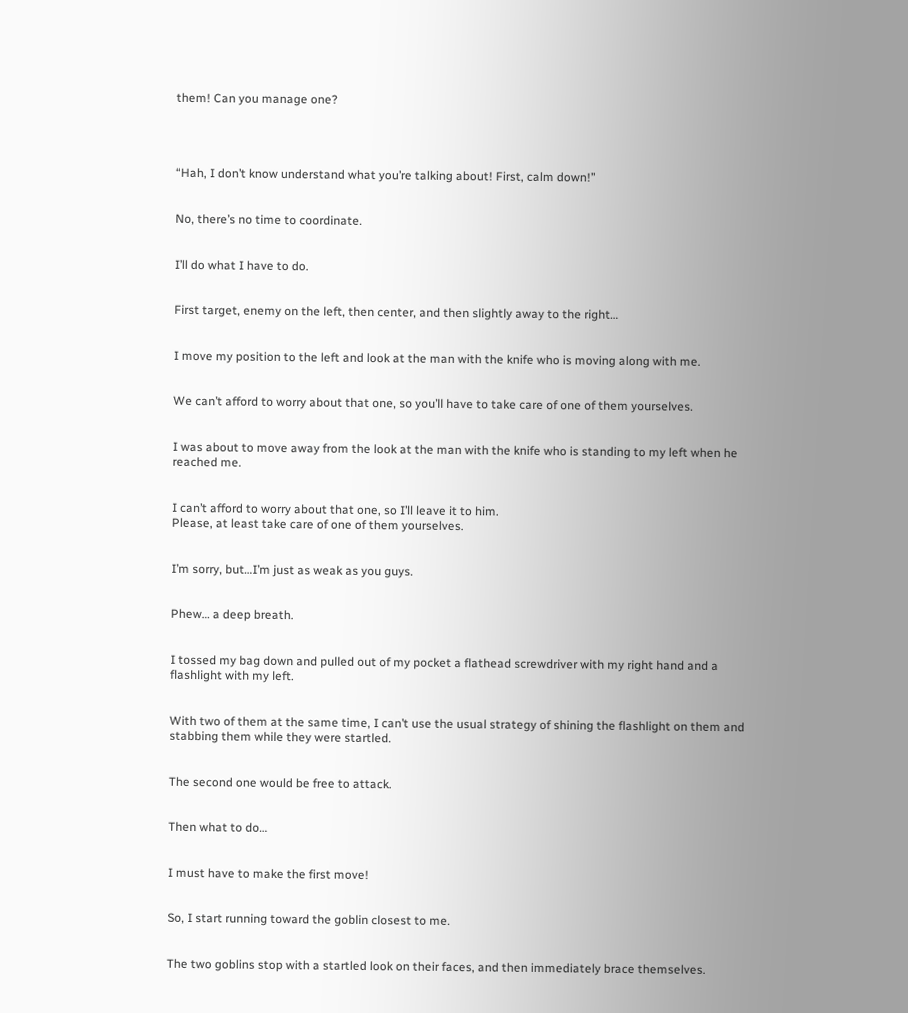them! Can you manage one?




“Hah, I don’t know understand what you’re talking about! First, calm down!”


No, there’s no time to coordinate.


I’ll do what I have to do.


First target, enemy on the left, then center, and then slightly away to the right…


I move my position to the left and look at the man with the knife who is moving along with me.


We can’t afford to worry about that one, so you’ll have to take care of one of them yourselves.


I was about to move away from the look at the man with the knife who is standing to my left when he reached me.


I can’t afford to worry about that one, so I’ll leave it to him.
Please, at least take care of one of them yourselves.


I’m sorry, but…I’m just as weak as you guys.


Phew… a deep breath.


I tossed my bag down and pulled out of my pocket a flathead screwdriver with my right hand and a flashlight with my left.


With two of them at the same time, I can’t use the usual strategy of shining the flashlight on them and stabbing them while they were startled.


The second one would be free to attack.


Then what to do…


I must have to make the first move!


So, I start running toward the goblin closest to me.


The two goblins stop with a startled look on their faces, and then immediately brace themselves.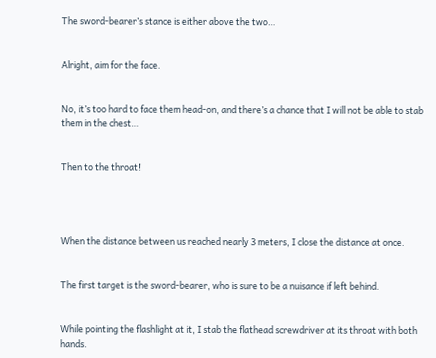The sword-bearer’s stance is either above the two…


Alright, aim for the face.


No, it’s too hard to face them head-on, and there’s a chance that I will not be able to stab them in the chest…


Then to the throat!




When the distance between us reached nearly 3 meters, I close the distance at once.


The first target is the sword-bearer, who is sure to be a nuisance if left behind.


While pointing the flashlight at it, I stab the flathead screwdriver at its throat with both hands.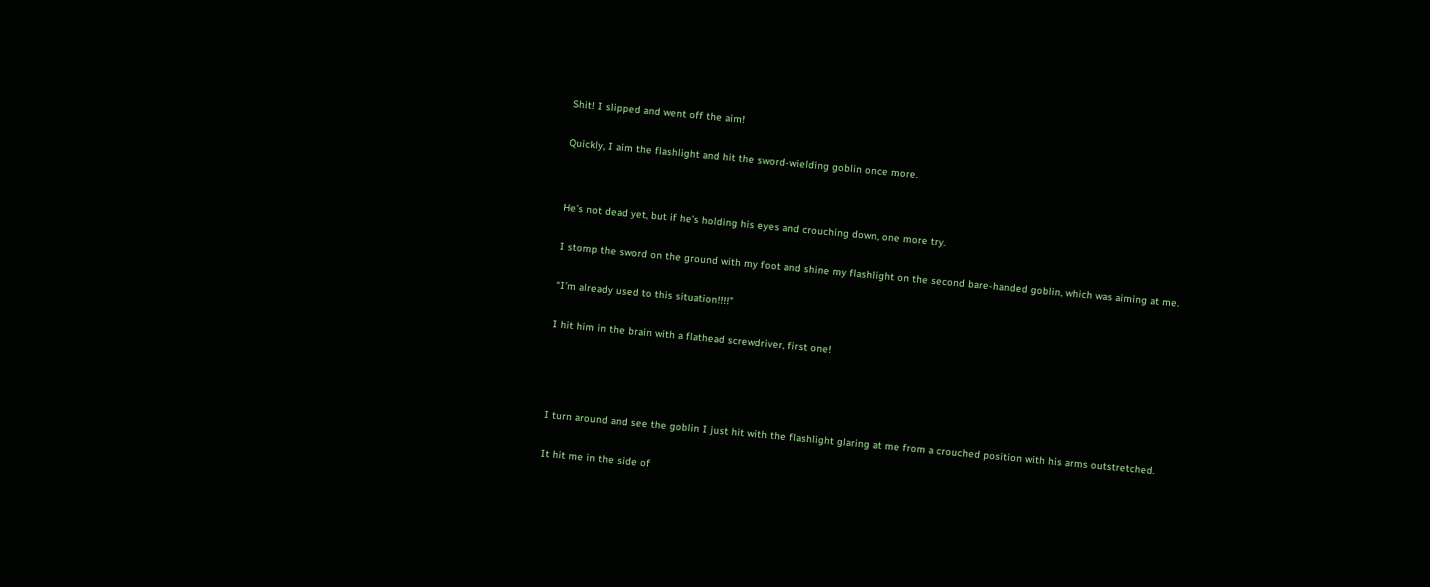Shit! I slipped and went off the aim!


Quickly, I aim the flashlight and hit the sword-wielding goblin once more.




He’s not dead yet, but if he’s holding his eyes and crouching down, one more try.


I stomp the sword on the ground with my foot and shine my flashlight on the second bare-handed goblin, which was aiming at me.


“I’m already used to this situation!!!!”


I hit him in the brain with a flathead screwdriver, first one!






I turn around and see the goblin I just hit with the flashlight glaring at me from a crouched position with his arms outstretched.


It hit me in the side of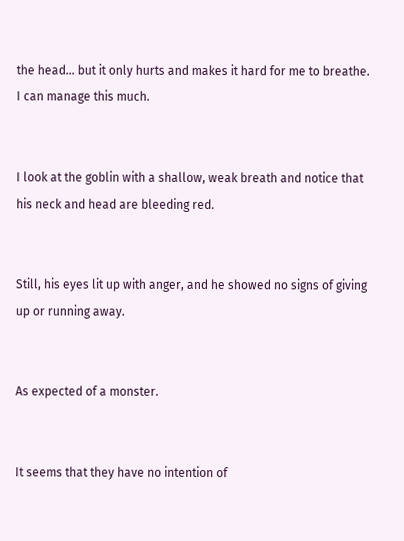the head… but it only hurts and makes it hard for me to breathe.
I can manage this much.


I look at the goblin with a shallow, weak breath and notice that his neck and head are bleeding red.


Still, his eyes lit up with anger, and he showed no signs of giving up or running away.


As expected of a monster.


It seems that they have no intention of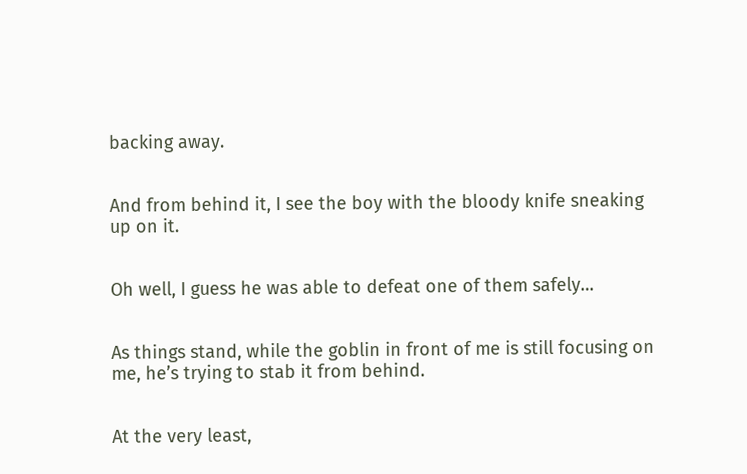backing away.


And from behind it, I see the boy with the bloody knife sneaking up on it.


Oh well, I guess he was able to defeat one of them safely…


As things stand, while the goblin in front of me is still focusing on me, he’s trying to stab it from behind.


At the very least,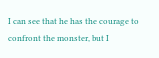I can see that he has the courage to confront the monster, but I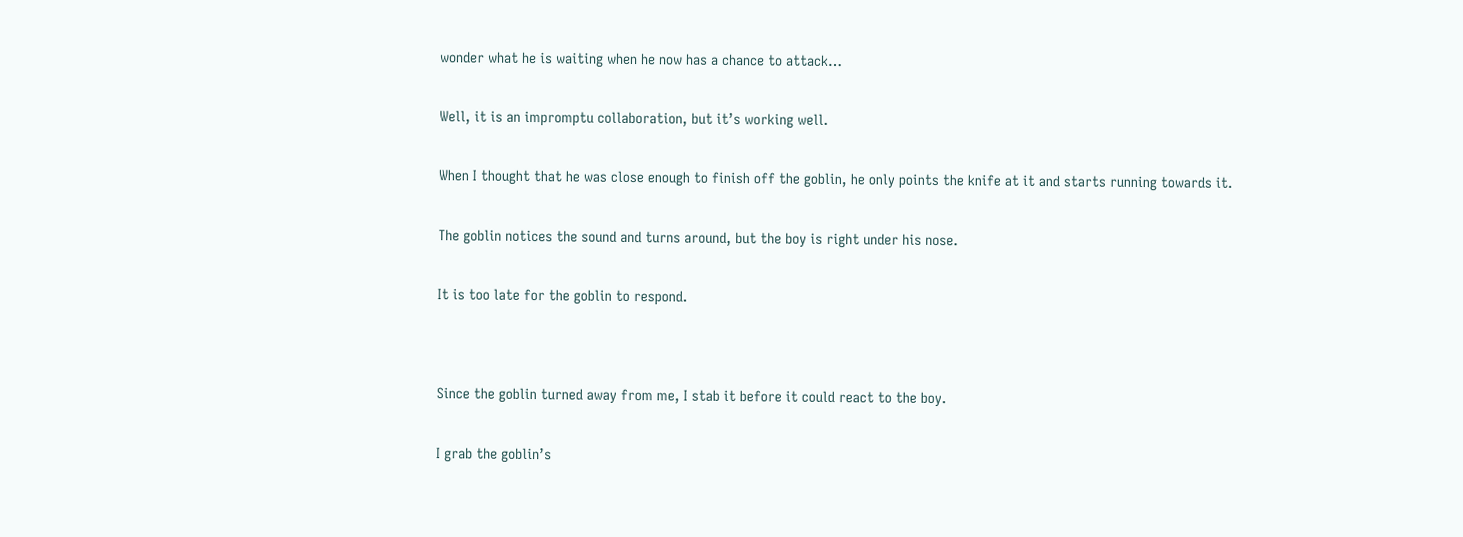wonder what he is waiting when he now has a chance to attack…


Well, it is an impromptu collaboration, but it’s working well.


When I thought that he was close enough to finish off the goblin, he only points the knife at it and starts running towards it.


The goblin notices the sound and turns around, but the boy is right under his nose.


It is too late for the goblin to respond.




Since the goblin turned away from me, I stab it before it could react to the boy.


I grab the goblin’s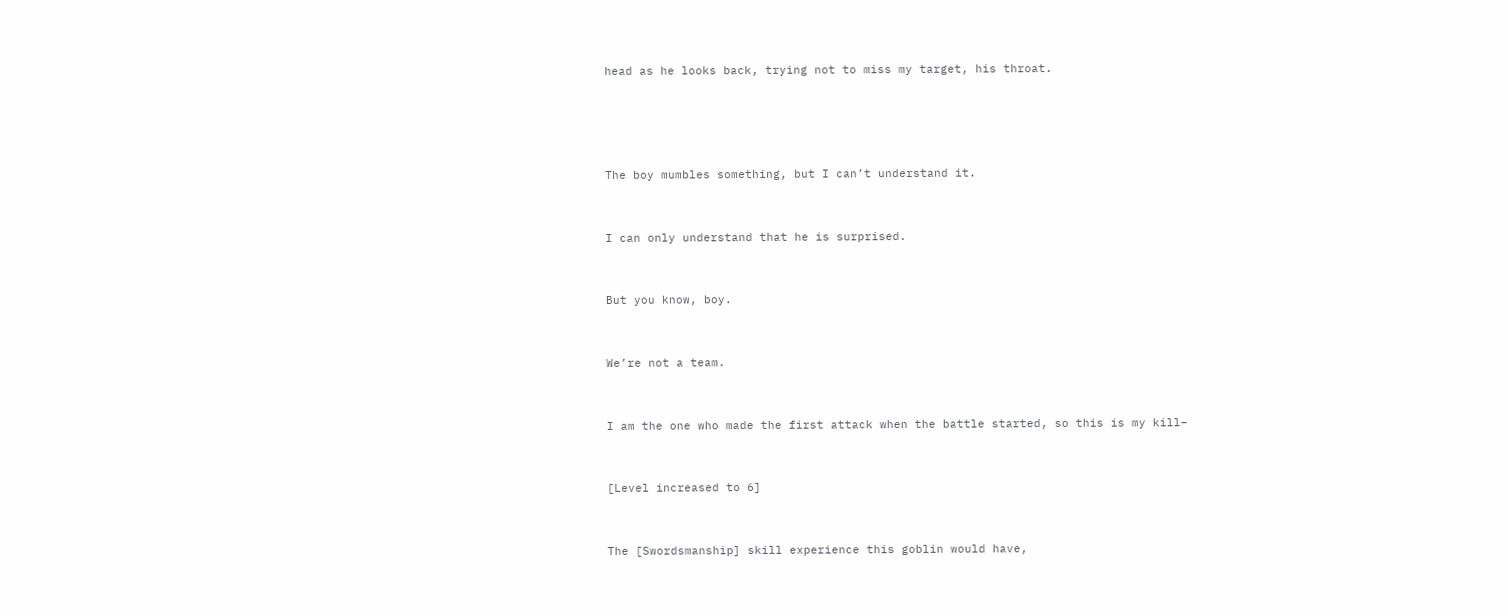head as he looks back, trying not to miss my target, his throat.




The boy mumbles something, but I can’t understand it.


I can only understand that he is surprised.


But you know, boy.


We’re not a team.


I am the one who made the first attack when the battle started, so this is my kill–


[Level increased to 6]


The [Swordsmanship] skill experience this goblin would have,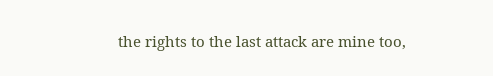the rights to the last attack are mine too,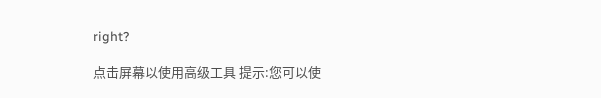right?

点击屏幕以使用高级工具 提示:您可以使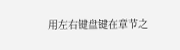用左右键盘键在章节之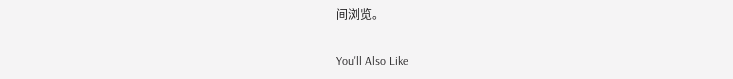间浏览。

You'll Also Like